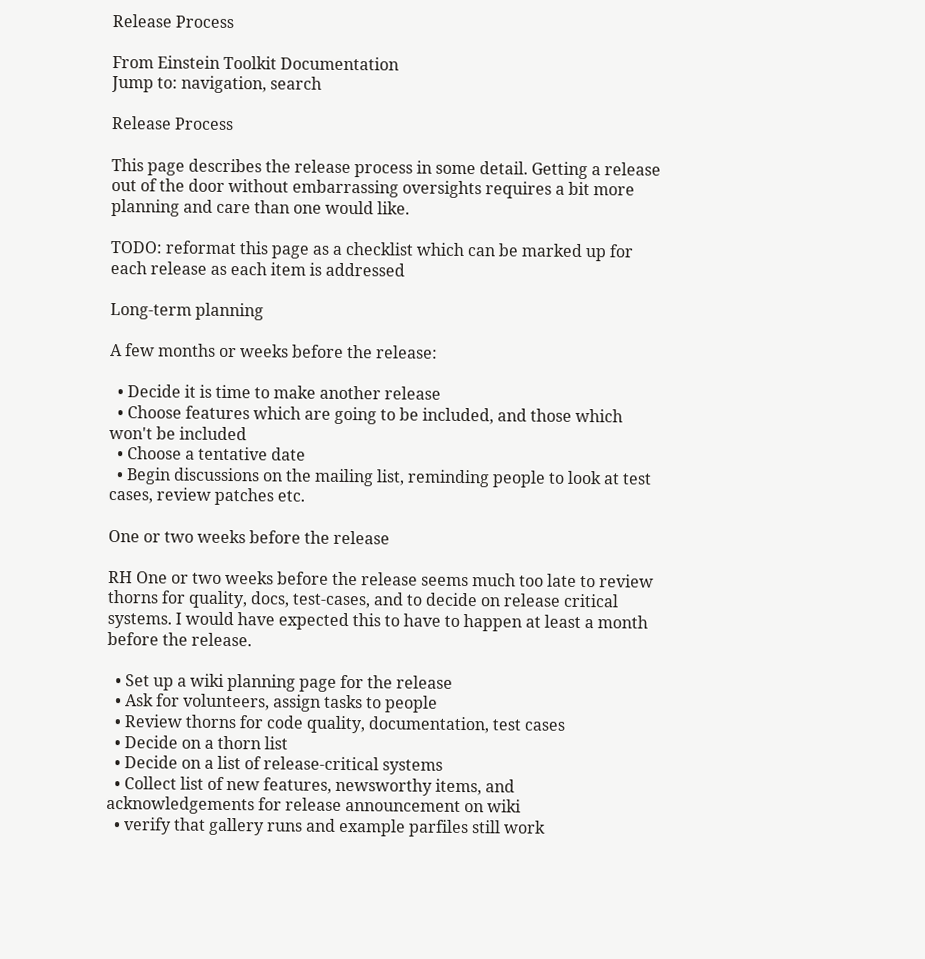Release Process

From Einstein Toolkit Documentation
Jump to: navigation, search

Release Process

This page describes the release process in some detail. Getting a release out of the door without embarrassing oversights requires a bit more planning and care than one would like.

TODO: reformat this page as a checklist which can be marked up for each release as each item is addressed

Long-term planning

A few months or weeks before the release:

  • Decide it is time to make another release
  • Choose features which are going to be included, and those which won't be included
  • Choose a tentative date
  • Begin discussions on the mailing list, reminding people to look at test cases, review patches etc.

One or two weeks before the release

RH One or two weeks before the release seems much too late to review thorns for quality, docs, test-cases, and to decide on release critical systems. I would have expected this to have to happen at least a month before the release.

  • Set up a wiki planning page for the release
  • Ask for volunteers, assign tasks to people
  • Review thorns for code quality, documentation, test cases
  • Decide on a thorn list
  • Decide on a list of release-critical systems
  • Collect list of new features, newsworthy items, and acknowledgements for release announcement on wiki
  • verify that gallery runs and example parfiles still work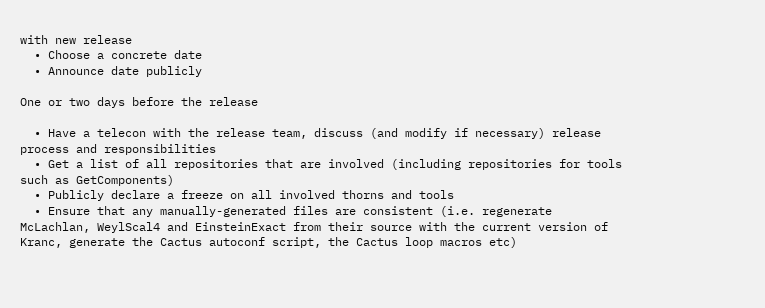with new release
  • Choose a concrete date
  • Announce date publicly

One or two days before the release

  • Have a telecon with the release team, discuss (and modify if necessary) release process and responsibilities
  • Get a list of all repositories that are involved (including repositories for tools such as GetComponents)
  • Publicly declare a freeze on all involved thorns and tools
  • Ensure that any manually-generated files are consistent (i.e. regenerate McLachlan, WeylScal4 and EinsteinExact from their source with the current version of Kranc, generate the Cactus autoconf script, the Cactus loop macros etc)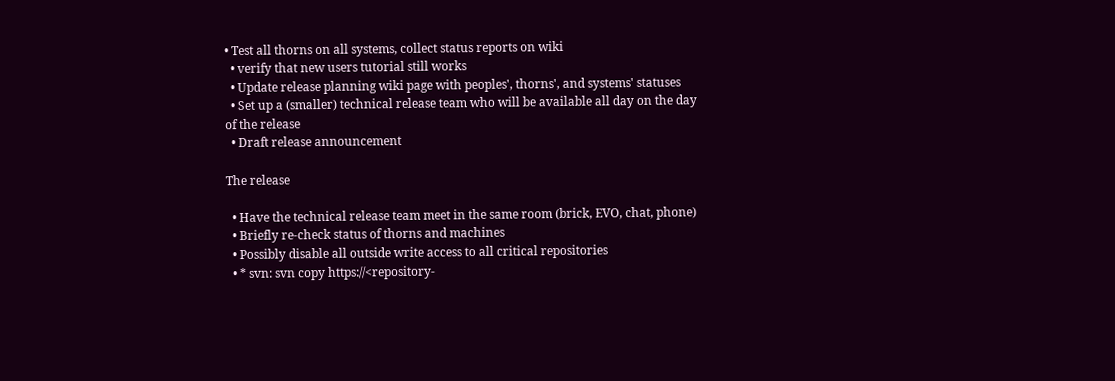• Test all thorns on all systems, collect status reports on wiki
  • verify that new users tutorial still works
  • Update release planning wiki page with peoples', thorns', and systems' statuses
  • Set up a (smaller) technical release team who will be available all day on the day of the release
  • Draft release announcement

The release

  • Have the technical release team meet in the same room (brick, EVO, chat, phone)
  • Briefly re-check status of thorns and machines
  • Possibly disable all outside write access to all critical repositories
  • * svn: svn copy https://<repository-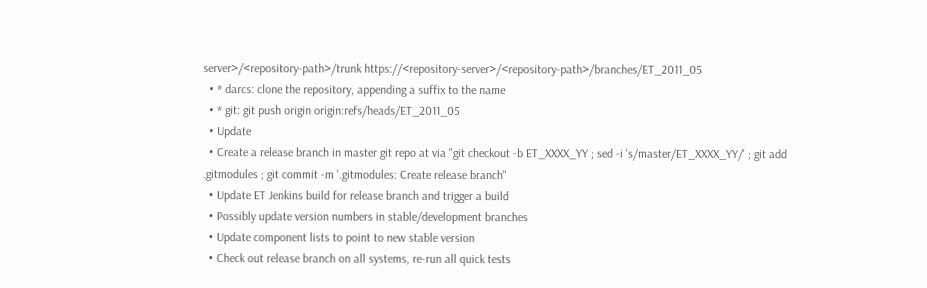server>/<repository-path>/trunk https://<repository-server>/<repository-path>/branches/ET_2011_05
  • * darcs: clone the repository, appending a suffix to the name
  • * git: git push origin origin:refs/heads/ET_2011_05
  • Update
  • Create a release branch in master git repo at via "git checkout -b ET_XXXX_YY ; sed -i 's/master/ET_XXXX_YY/' ; git add .gitmodules ; git commit -m '.gitmodules: Create release branch"
  • Update ET Jenkins build for release branch and trigger a build
  • Possibly update version numbers in stable/development branches
  • Update component lists to point to new stable version
  • Check out release branch on all systems, re-run all quick tests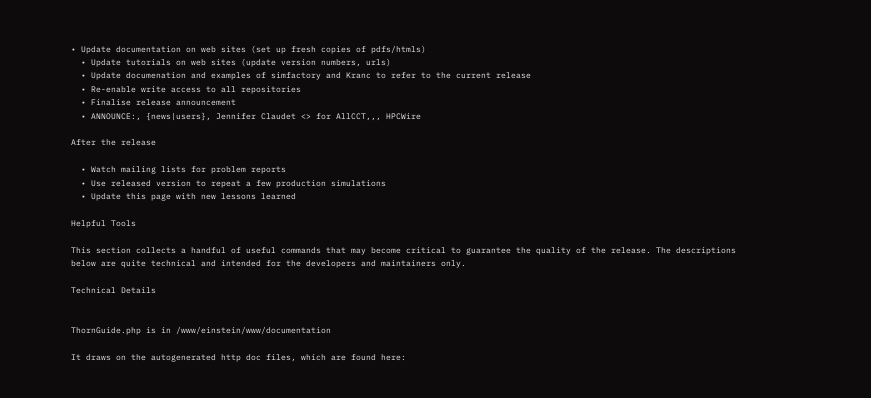• Update documentation on web sites (set up fresh copies of pdfs/htmls)
  • Update tutorials on web sites (update version numbers, urls)
  • Update documenation and examples of simfactory and Kranc to refer to the current release
  • Re-enable write access to all repositories
  • Finalise release announcement
  • ANNOUNCE:, {news|users}, Jennifer Claudet <> for AllCCT,,, HPCWire

After the release

  • Watch mailing lists for problem reports
  • Use released version to repeat a few production simulations
  • Update this page with new lessons learned

Helpful Tools

This section collects a handful of useful commands that may become critical to guarantee the quality of the release. The descriptions below are quite technical and intended for the developers and maintainers only.

Technical Details


ThornGuide.php is in /www/einstein/www/documentation

It draws on the autogenerated http doc files, which are found here: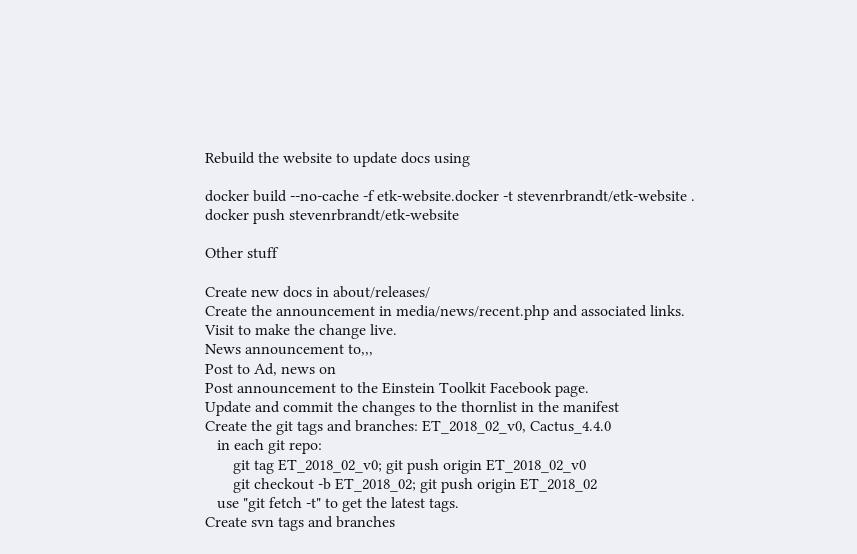Rebuild the website to update docs using

docker build --no-cache -f etk-website.docker -t stevenrbrandt/etk-website .
docker push stevenrbrandt/etk-website

Other stuff

Create new docs in about/releases/
Create the announcement in media/news/recent.php and associated links.
Visit to make the change live.
News announcement to,,,
Post to Ad, news on
Post announcement to the Einstein Toolkit Facebook page.
Update and commit the changes to the thornlist in the manifest
Create the git tags and branches: ET_2018_02_v0, Cactus_4.4.0
   in each git repo:
       git tag ET_2018_02_v0; git push origin ET_2018_02_v0
       git checkout -b ET_2018_02; git push origin ET_2018_02
   use "git fetch -t" to get the latest tags.
Create svn tags and branches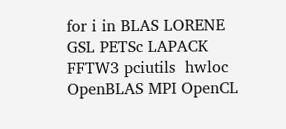for i in BLAS LORENE GSL PETSc LAPACK FFTW3 pciutils  hwloc OpenBLAS MPI OpenCL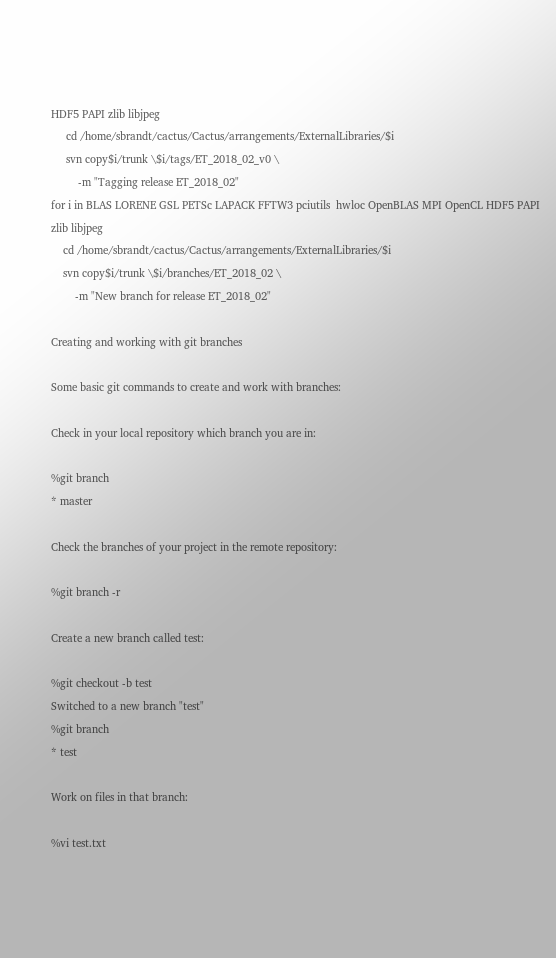HDF5 PAPI zlib libjpeg
     cd /home/sbrandt/cactus/Cactus/arrangements/ExternalLibraries/$i
     svn copy$i/trunk \$i/tags/ET_2018_02_v0 \
         -m "Tagging release ET_2018_02"
for i in BLAS LORENE GSL PETSc LAPACK FFTW3 pciutils  hwloc OpenBLAS MPI OpenCL HDF5 PAPI zlib libjpeg
    cd /home/sbrandt/cactus/Cactus/arrangements/ExternalLibraries/$i
    svn copy$i/trunk \$i/branches/ET_2018_02 \
        -m "New branch for release ET_2018_02"

Creating and working with git branches

Some basic git commands to create and work with branches:

Check in your local repository which branch you are in:

%git branch
* master

Check the branches of your project in the remote repository:

%git branch -r

Create a new branch called test:

%git checkout -b test
Switched to a new branch "test"
%git branch
* test

Work on files in that branch:

%vi test.txt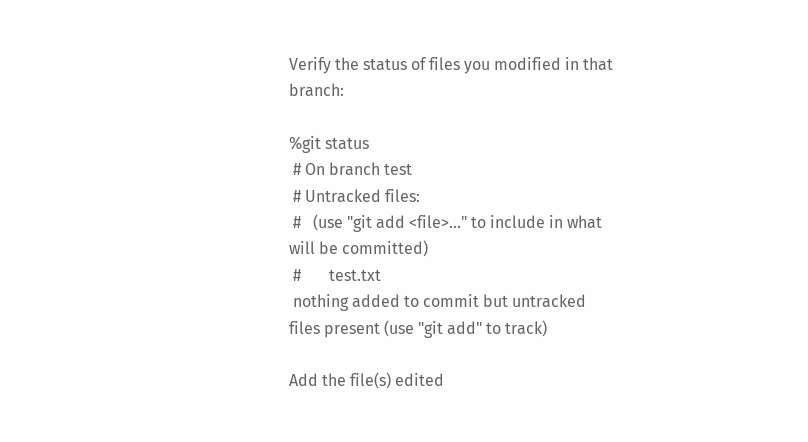Verify the status of files you modified in that branch:

%git status
 # On branch test
 # Untracked files:
 #   (use "git add <file>..." to include in what will be committed)
 #       test.txt
 nothing added to commit but untracked files present (use "git add" to track)

Add the file(s) edited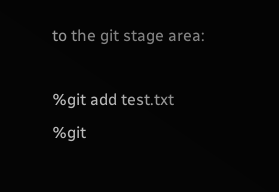to the git stage area:

%git add test.txt
%git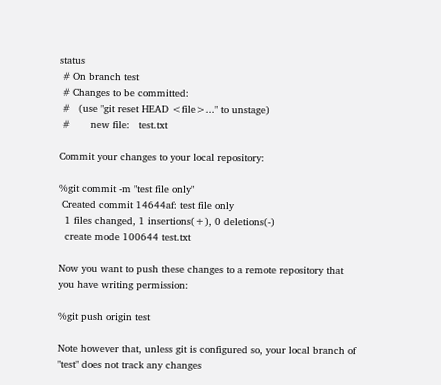status
 # On branch test
 # Changes to be committed:
 #   (use "git reset HEAD <file>..." to unstage)
 #       new file:   test.txt

Commit your changes to your local repository:

%git commit -m "test file only"
 Created commit 14644af: test file only
  1 files changed, 1 insertions(+), 0 deletions(-)
  create mode 100644 test.txt

Now you want to push these changes to a remote repository that you have writing permission:

%git push origin test

Note however that, unless git is configured so, your local branch of "test" does not track any changes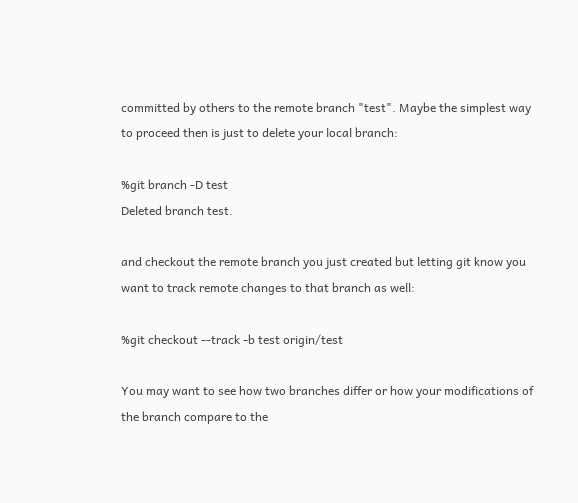committed by others to the remote branch "test". Maybe the simplest way to proceed then is just to delete your local branch:

%git branch -D test
Deleted branch test.

and checkout the remote branch you just created but letting git know you want to track remote changes to that branch as well:

%git checkout --track -b test origin/test

You may want to see how two branches differ or how your modifications of the branch compare to the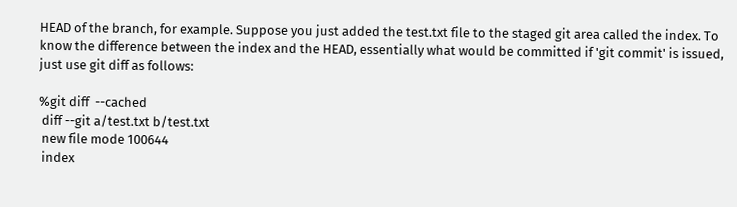HEAD of the branch, for example. Suppose you just added the test.txt file to the staged git area called the index. To know the difference between the index and the HEAD, essentially what would be committed if 'git commit' is issued, just use git diff as follows:

%git diff  --cached
 diff --git a/test.txt b/test.txt
 new file mode 100644
 index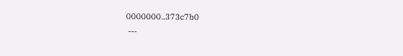0000000..373c7b0
 ---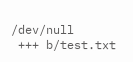/dev/null
 +++ b/test.txt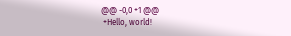@@ -0,0 +1 @@
 +Hello, world!